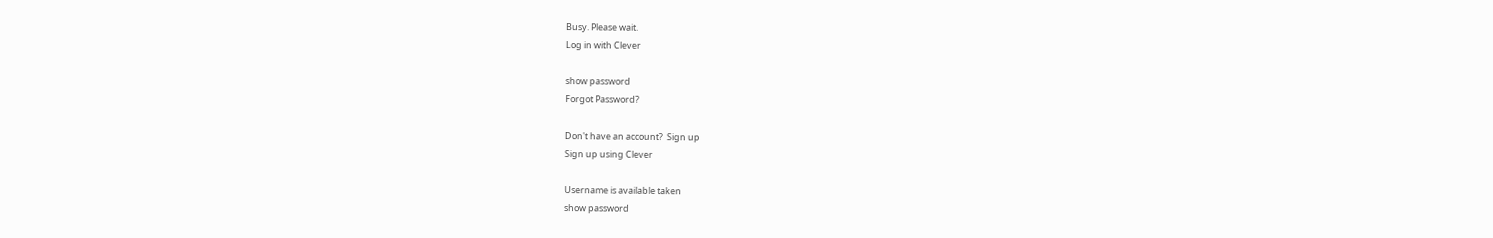Busy. Please wait.
Log in with Clever

show password
Forgot Password?

Don't have an account?  Sign up
Sign up using Clever

Username is available taken
show password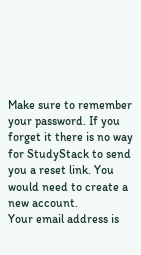Make sure to remember your password. If you forget it there is no way for StudyStack to send you a reset link. You would need to create a new account.
Your email address is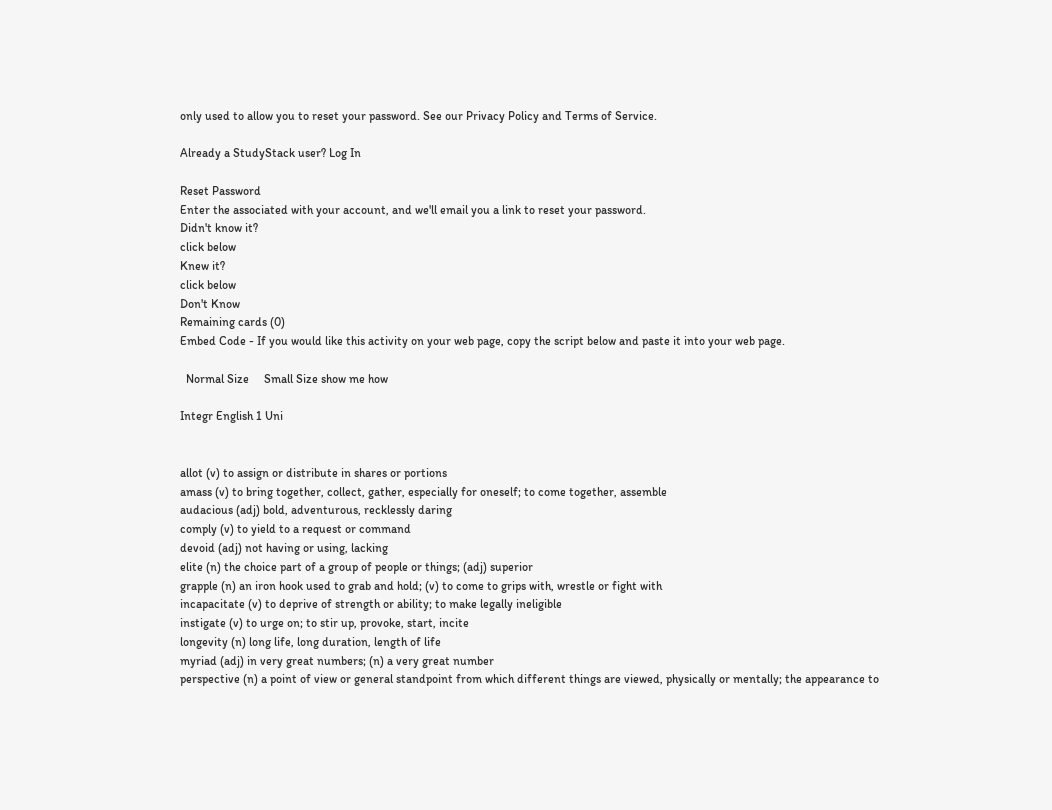only used to allow you to reset your password. See our Privacy Policy and Terms of Service.

Already a StudyStack user? Log In

Reset Password
Enter the associated with your account, and we'll email you a link to reset your password.
Didn't know it?
click below
Knew it?
click below
Don't Know
Remaining cards (0)
Embed Code - If you would like this activity on your web page, copy the script below and paste it into your web page.

  Normal Size     Small Size show me how

Integr English 1 Uni


allot (v) to assign or distribute in shares or portions
amass (v) to bring together, collect, gather, especially for oneself; to come together, assemble
audacious (adj) bold, adventurous, recklessly daring
comply (v) to yield to a request or command
devoid (adj) not having or using, lacking
elite (n) the choice part of a group of people or things; (adj) superior
grapple (n) an iron hook used to grab and hold; (v) to come to grips with, wrestle or fight with
incapacitate (v) to deprive of strength or ability; to make legally ineligible
instigate (v) to urge on; to stir up, provoke, start, incite
longevity (n) long life, long duration, length of life
myriad (adj) in very great numbers; (n) a very great number
perspective (n) a point of view or general standpoint from which different things are viewed, physically or mentally; the appearance to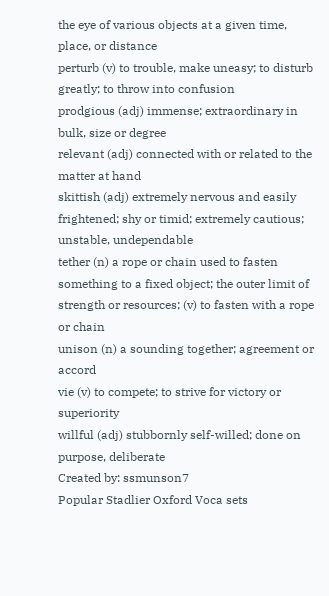the eye of various objects at a given time, place, or distance
perturb (v) to trouble, make uneasy; to disturb greatly; to throw into confusion
prodgious (adj) immense; extraordinary in bulk, size or degree
relevant (adj) connected with or related to the matter at hand
skittish (adj) extremely nervous and easily frightened; shy or timid; extremely cautious; unstable, undependable
tether (n) a rope or chain used to fasten something to a fixed object; the outer limit of strength or resources; (v) to fasten with a rope or chain
unison (n) a sounding together; agreement or accord
vie (v) to compete; to strive for victory or superiority
willful (adj) stubbornly self-willed; done on purpose, deliberate
Created by: ssmunson7
Popular Stadlier Oxford Voca sets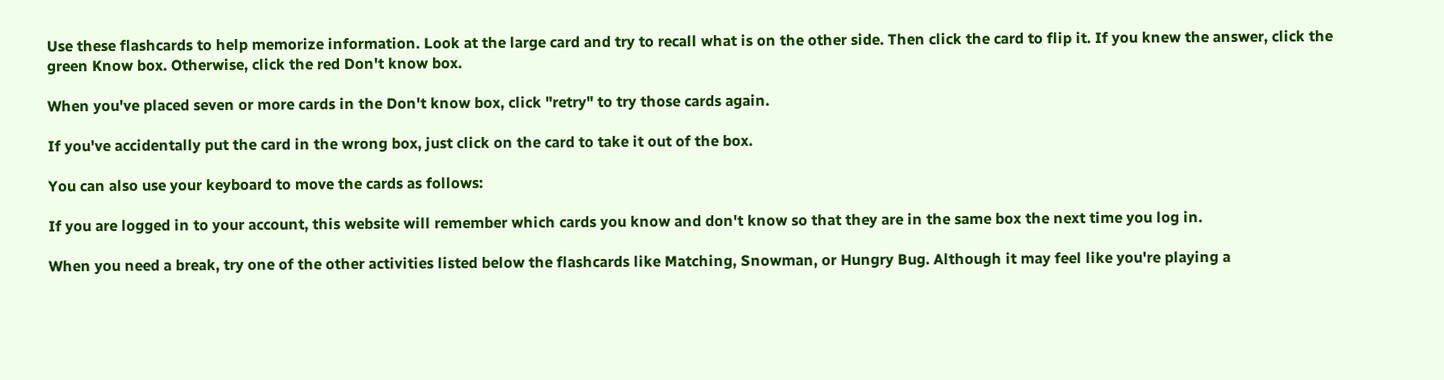Use these flashcards to help memorize information. Look at the large card and try to recall what is on the other side. Then click the card to flip it. If you knew the answer, click the green Know box. Otherwise, click the red Don't know box.

When you've placed seven or more cards in the Don't know box, click "retry" to try those cards again.

If you've accidentally put the card in the wrong box, just click on the card to take it out of the box.

You can also use your keyboard to move the cards as follows:

If you are logged in to your account, this website will remember which cards you know and don't know so that they are in the same box the next time you log in.

When you need a break, try one of the other activities listed below the flashcards like Matching, Snowman, or Hungry Bug. Although it may feel like you're playing a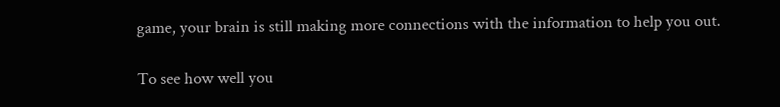game, your brain is still making more connections with the information to help you out.

To see how well you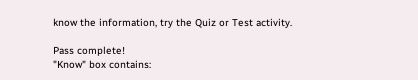know the information, try the Quiz or Test activity.

Pass complete!
"Know" box contains: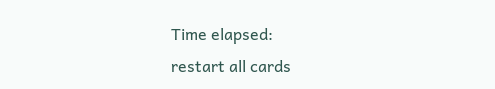Time elapsed:
restart all cards